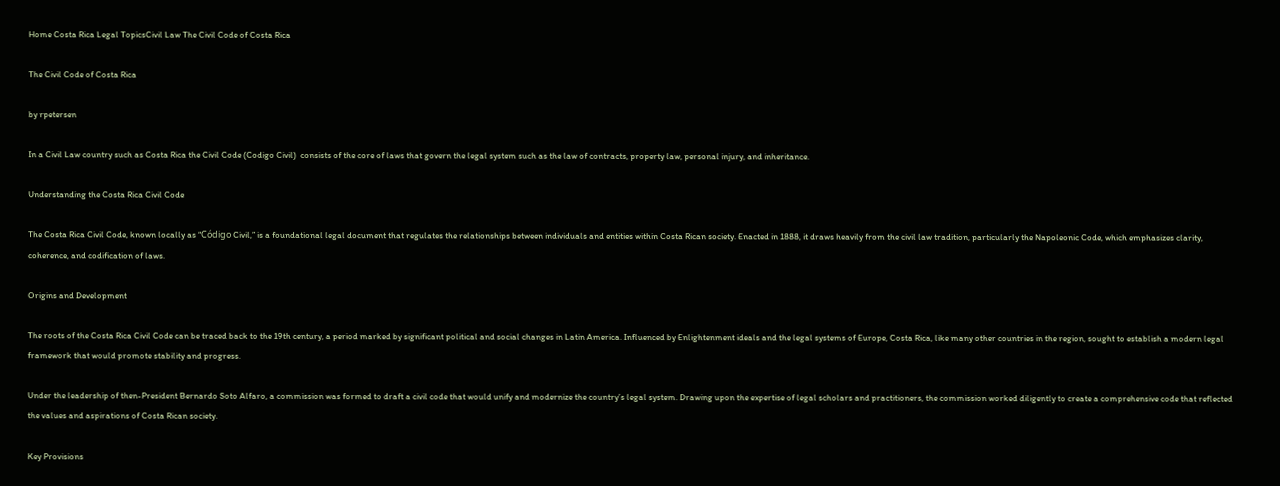Home Costa Rica Legal TopicsCivil Law The Civil Code of Costa Rica

The Civil Code of Costa Rica

by rpetersen

In a Civil Law country such as Costa Rica the Civil Code (Codigo Civil)  consists of the core of laws that govern the legal system such as the law of contracts, property law, personal injury, and inheritance.

Understanding the Costa Rica Civil Code

The Costa Rica Civil Code, known locally as “Código Civil,” is a foundational legal document that regulates the relationships between individuals and entities within Costa Rican society. Enacted in 1888, it draws heavily from the civil law tradition, particularly the Napoleonic Code, which emphasizes clarity, coherence, and codification of laws.

Origins and Development

The roots of the Costa Rica Civil Code can be traced back to the 19th century, a period marked by significant political and social changes in Latin America. Influenced by Enlightenment ideals and the legal systems of Europe, Costa Rica, like many other countries in the region, sought to establish a modern legal framework that would promote stability and progress.

Under the leadership of then-President Bernardo Soto Alfaro, a commission was formed to draft a civil code that would unify and modernize the country’s legal system. Drawing upon the expertise of legal scholars and practitioners, the commission worked diligently to create a comprehensive code that reflected the values and aspirations of Costa Rican society.

Key Provisions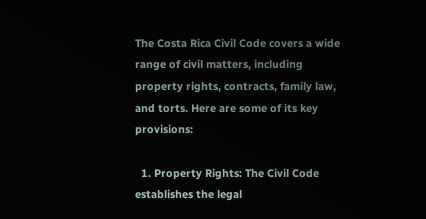The Costa Rica Civil Code covers a wide range of civil matters, including property rights, contracts, family law, and torts. Here are some of its key provisions:

  1. Property Rights: The Civil Code establishes the legal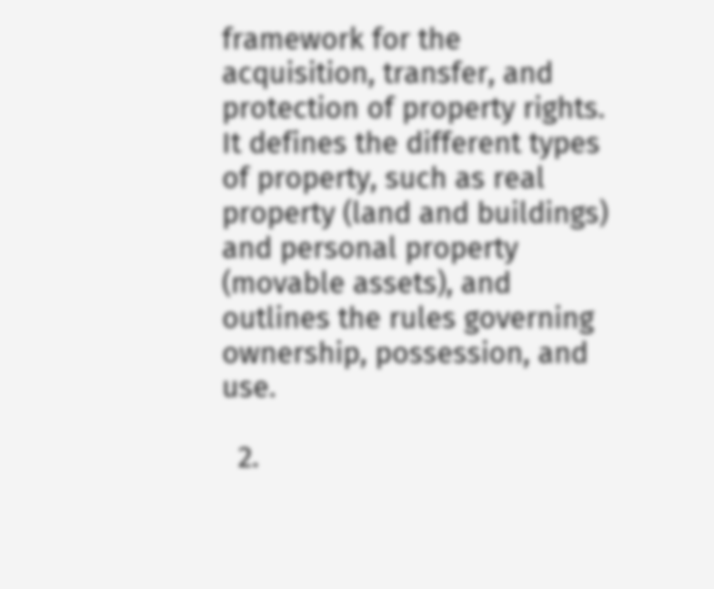framework for the acquisition, transfer, and protection of property rights. It defines the different types of property, such as real property (land and buildings) and personal property (movable assets), and outlines the rules governing ownership, possession, and use.

  2.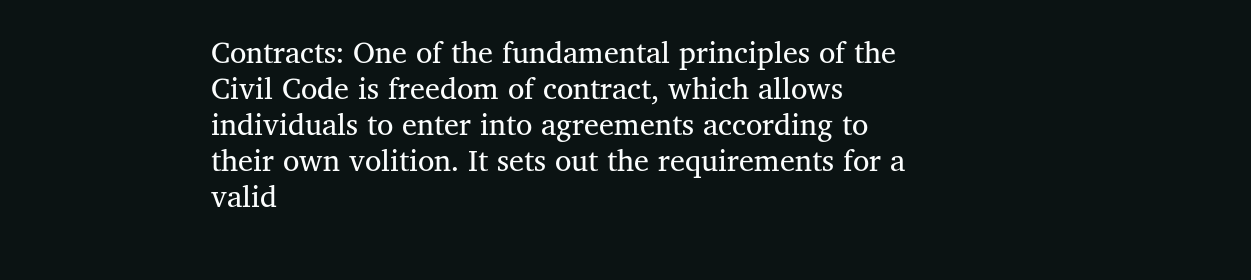Contracts: One of the fundamental principles of the Civil Code is freedom of contract, which allows individuals to enter into agreements according to their own volition. It sets out the requirements for a valid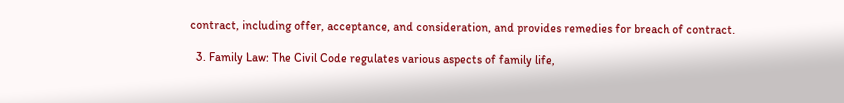contract, including offer, acceptance, and consideration, and provides remedies for breach of contract.

  3. Family Law: The Civil Code regulates various aspects of family life,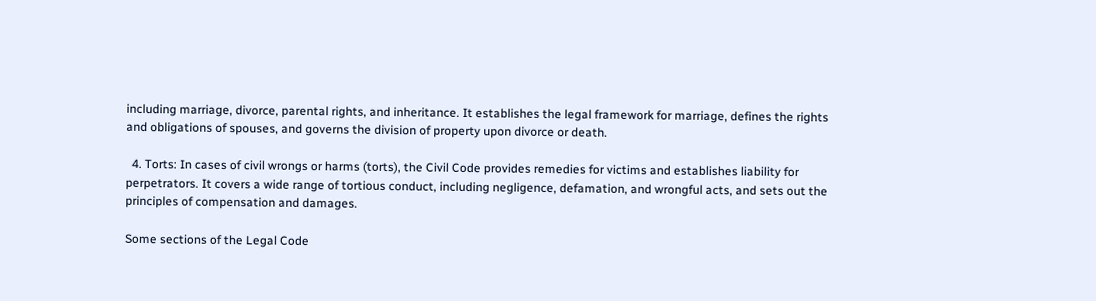including marriage, divorce, parental rights, and inheritance. It establishes the legal framework for marriage, defines the rights and obligations of spouses, and governs the division of property upon divorce or death.

  4. Torts: In cases of civil wrongs or harms (torts), the Civil Code provides remedies for victims and establishes liability for perpetrators. It covers a wide range of tortious conduct, including negligence, defamation, and wrongful acts, and sets out the principles of compensation and damages.

Some sections of the Legal Code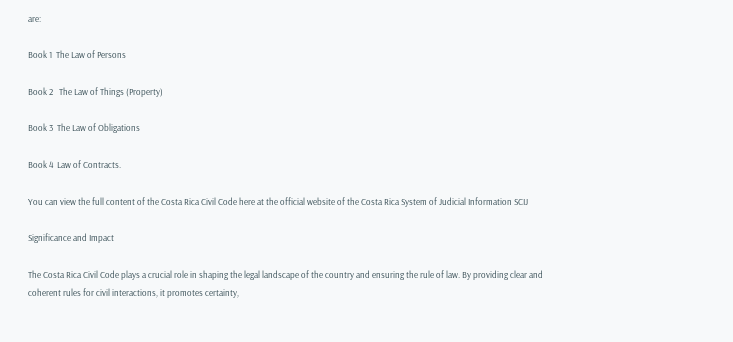are:

Book 1  The Law of Persons

Book 2   The Law of Things (Property)

Book 3  The Law of Obligations

Book 4  Law of Contracts.

You can view the full content of the Costa Rica Civil Code here at the official website of the Costa Rica System of Judicial Information SCIJ

Significance and Impact

The Costa Rica Civil Code plays a crucial role in shaping the legal landscape of the country and ensuring the rule of law. By providing clear and coherent rules for civil interactions, it promotes certainty,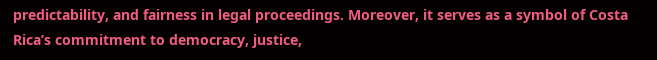predictability, and fairness in legal proceedings. Moreover, it serves as a symbol of Costa Rica’s commitment to democracy, justice,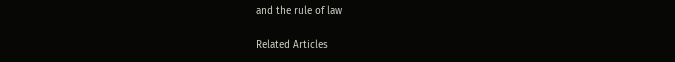and the rule of law

Related Articles